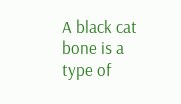A black cat bone is a type of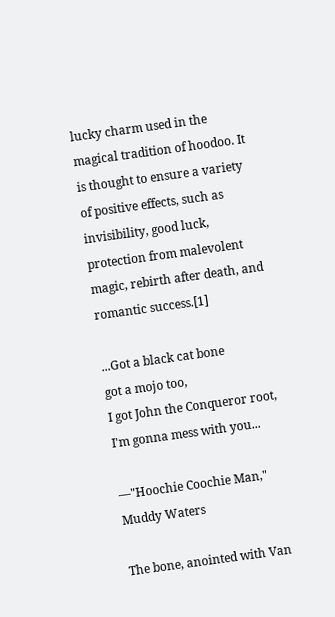lucky charm used in the magical tradition of hoodoo. It is thought to ensure a variety of positive effects, such as invisibility, good luck, protection from malevolent magic, rebirth after death, and romantic success.[1]

...Got a black cat bone
got a mojo too,
I got John the Conqueror root,
I'm gonna mess with you...

—"Hoochie Coochie Man," Muddy Waters

The bone, anointed with Van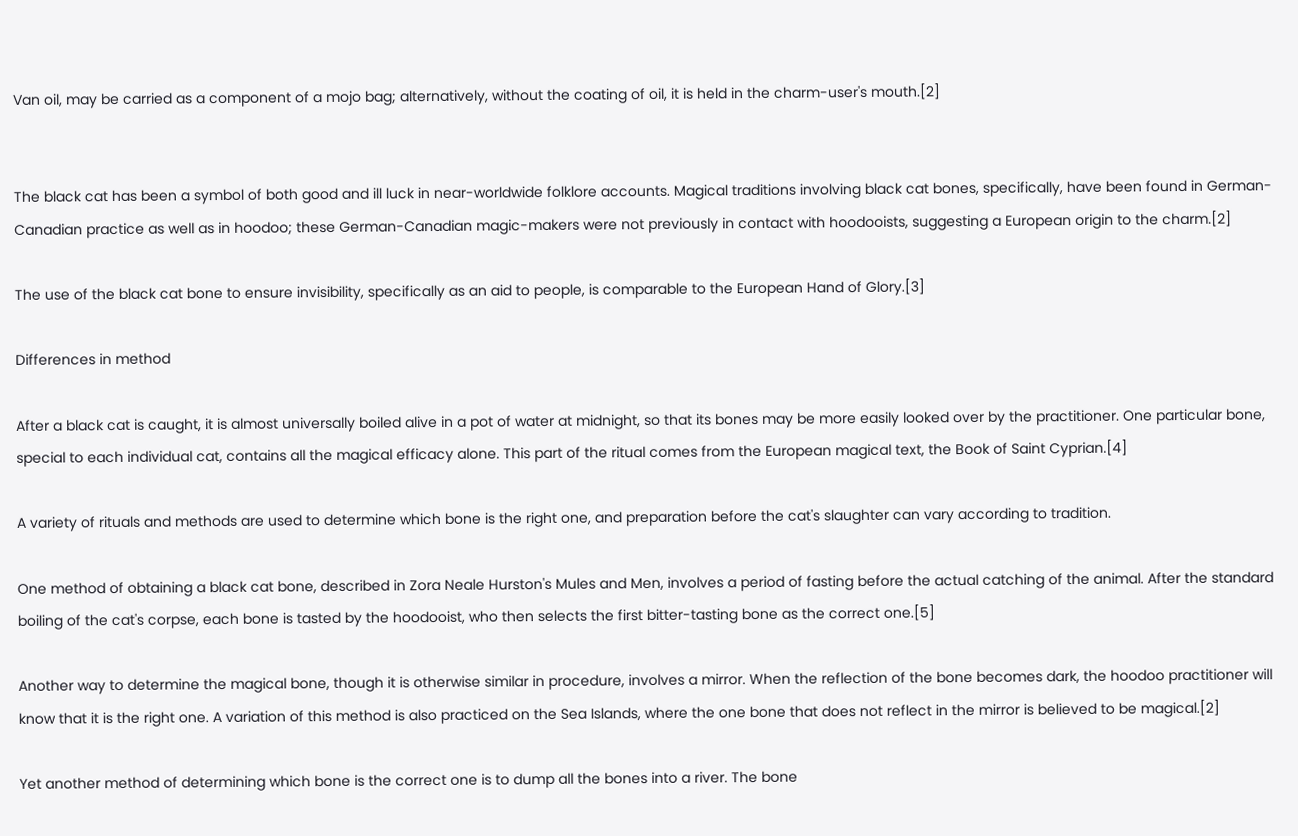Van oil, may be carried as a component of a mojo bag; alternatively, without the coating of oil, it is held in the charm-user's mouth.[2]


The black cat has been a symbol of both good and ill luck in near-worldwide folklore accounts. Magical traditions involving black cat bones, specifically, have been found in German-Canadian practice as well as in hoodoo; these German-Canadian magic-makers were not previously in contact with hoodooists, suggesting a European origin to the charm.[2]

The use of the black cat bone to ensure invisibility, specifically as an aid to people, is comparable to the European Hand of Glory.[3]

Differences in method

After a black cat is caught, it is almost universally boiled alive in a pot of water at midnight, so that its bones may be more easily looked over by the practitioner. One particular bone, special to each individual cat, contains all the magical efficacy alone. This part of the ritual comes from the European magical text, the Book of Saint Cyprian.[4]

A variety of rituals and methods are used to determine which bone is the right one, and preparation before the cat's slaughter can vary according to tradition.

One method of obtaining a black cat bone, described in Zora Neale Hurston's Mules and Men, involves a period of fasting before the actual catching of the animal. After the standard boiling of the cat's corpse, each bone is tasted by the hoodooist, who then selects the first bitter-tasting bone as the correct one.[5]

Another way to determine the magical bone, though it is otherwise similar in procedure, involves a mirror. When the reflection of the bone becomes dark, the hoodoo practitioner will know that it is the right one. A variation of this method is also practiced on the Sea Islands, where the one bone that does not reflect in the mirror is believed to be magical.[2]

Yet another method of determining which bone is the correct one is to dump all the bones into a river. The bone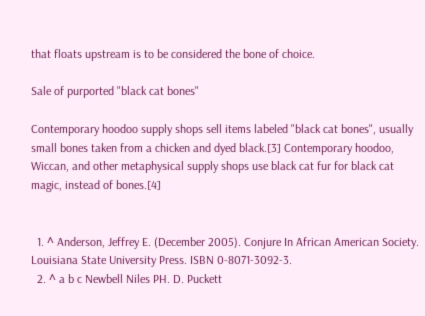that floats upstream is to be considered the bone of choice.

Sale of purported "black cat bones"

Contemporary hoodoo supply shops sell items labeled "black cat bones", usually small bones taken from a chicken and dyed black.[3] Contemporary hoodoo, Wiccan, and other metaphysical supply shops use black cat fur for black cat magic, instead of bones.[4]


  1. ^ Anderson, Jeffrey E. (December 2005). Conjure In African American Society. Louisiana State University Press. ISBN 0-8071-3092-3.
  2. ^ a b c Newbell Niles PH. D. Puckett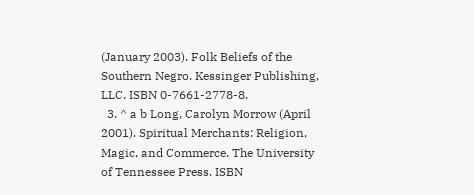(January 2003). Folk Beliefs of the Southern Negro. Kessinger Publishing, LLC. ISBN 0-7661-2778-8.
  3. ^ a b Long, Carolyn Morrow (April 2001). Spiritual Merchants: Religion, Magic, and Commerce. The University of Tennessee Press. ISBN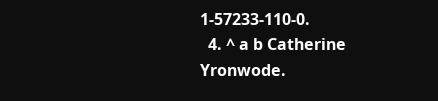1-57233-110-0.
  4. ^ a b Catherine Yronwode.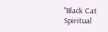"Black Cat Spiritual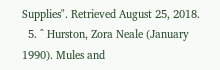Supplies". Retrieved August 25, 2018.
  5. ^ Hurston, Zora Neale (January 1990). Mules and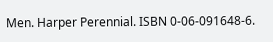Men. Harper Perennial. ISBN 0-06-091648-6.